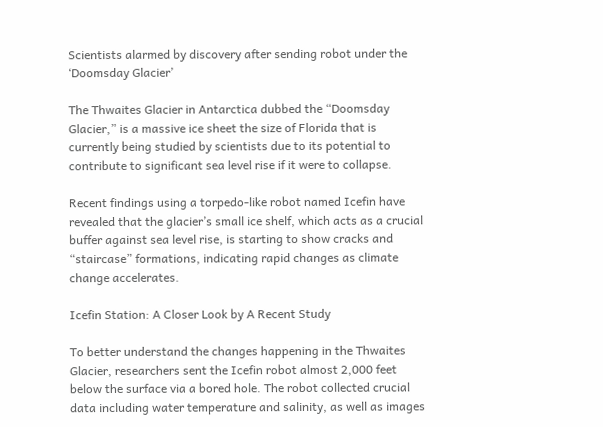Scientists alarmed by discovery after sending robot under the ‘Doomsday Glacier’

The Thwaites Glacier in Antarctica dubbed the “Doomsday Glacier,” is a massive ice sheet the size of Florida that is currently being studied by scientists due to its potential to contribute to significant sea level rise if it were to collapse.

Recent findings using a torpedo-like robot named Icefin have revealed that the glacier’s small ice shelf, which acts as a crucial buffer against sea level rise, is starting to show cracks and “staircase” formations, indicating rapid changes as climate change accelerates.

Icefin Station: A Closer Look by A Recent Study

To better understand the changes happening in the Thwaites Glacier, researchers sent the Icefin robot almost 2,000 feet below the surface via a bored hole. The robot collected crucial data including water temperature and salinity, as well as images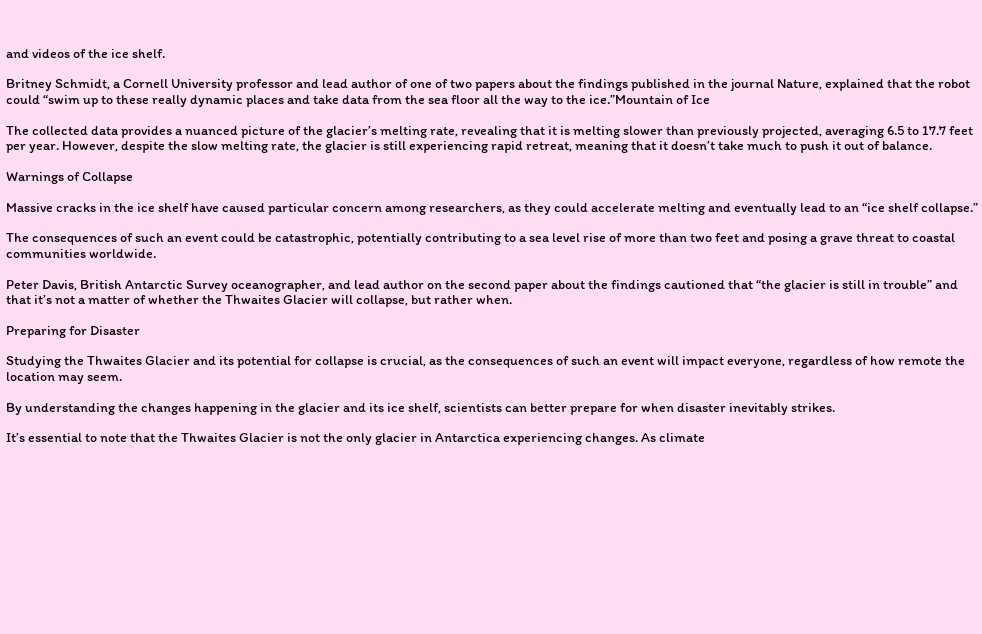and videos of the ice shelf.

Britney Schmidt, a Cornell University professor and lead author of one of two papers about the findings published in the journal Nature, explained that the robot could “swim up to these really dynamic places and take data from the sea floor all the way to the ice.”Mountain of Ice

The collected data provides a nuanced picture of the glacier’s melting rate, revealing that it is melting slower than previously projected, averaging 6.5 to 17.7 feet per year. However, despite the slow melting rate, the glacier is still experiencing rapid retreat, meaning that it doesn’t take much to push it out of balance.

Warnings of Collapse

Massive cracks in the ice shelf have caused particular concern among researchers, as they could accelerate melting and eventually lead to an “ice shelf collapse.”

The consequences of such an event could be catastrophic, potentially contributing to a sea level rise of more than two feet and posing a grave threat to coastal communities worldwide.

Peter Davis, British Antarctic Survey oceanographer, and lead author on the second paper about the findings cautioned that “the glacier is still in trouble” and that it’s not a matter of whether the Thwaites Glacier will collapse, but rather when.

Preparing for Disaster

Studying the Thwaites Glacier and its potential for collapse is crucial, as the consequences of such an event will impact everyone, regardless of how remote the location may seem.

By understanding the changes happening in the glacier and its ice shelf, scientists can better prepare for when disaster inevitably strikes.

It’s essential to note that the Thwaites Glacier is not the only glacier in Antarctica experiencing changes. As climate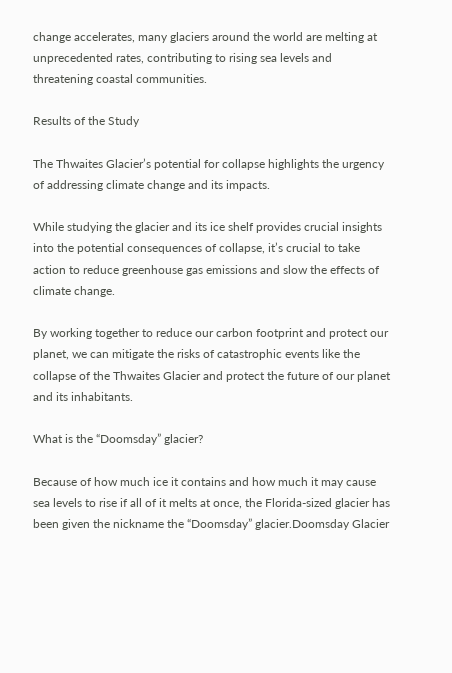change accelerates, many glaciers around the world are melting at unprecedented rates, contributing to rising sea levels and threatening coastal communities.

Results of the Study

The Thwaites Glacier’s potential for collapse highlights the urgency of addressing climate change and its impacts.

While studying the glacier and its ice shelf provides crucial insights into the potential consequences of collapse, it’s crucial to take action to reduce greenhouse gas emissions and slow the effects of climate change.

By working together to reduce our carbon footprint and protect our planet, we can mitigate the risks of catastrophic events like the collapse of the Thwaites Glacier and protect the future of our planet and its inhabitants.

What is the “Doomsday” glacier?

Because of how much ice it contains and how much it may cause sea levels to rise if all of it melts at once, the Florida-sized glacier has been given the nickname the “Doomsday” glacier.Doomsday Glacier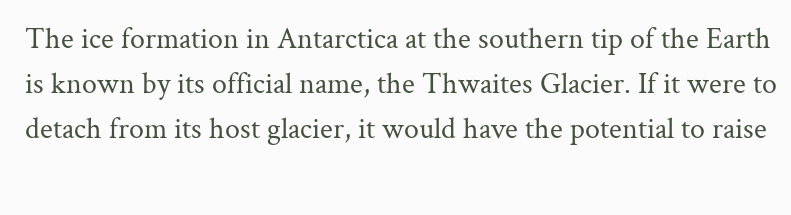The ice formation in Antarctica at the southern tip of the Earth is known by its official name, the Thwaites Glacier. If it were to detach from its host glacier, it would have the potential to raise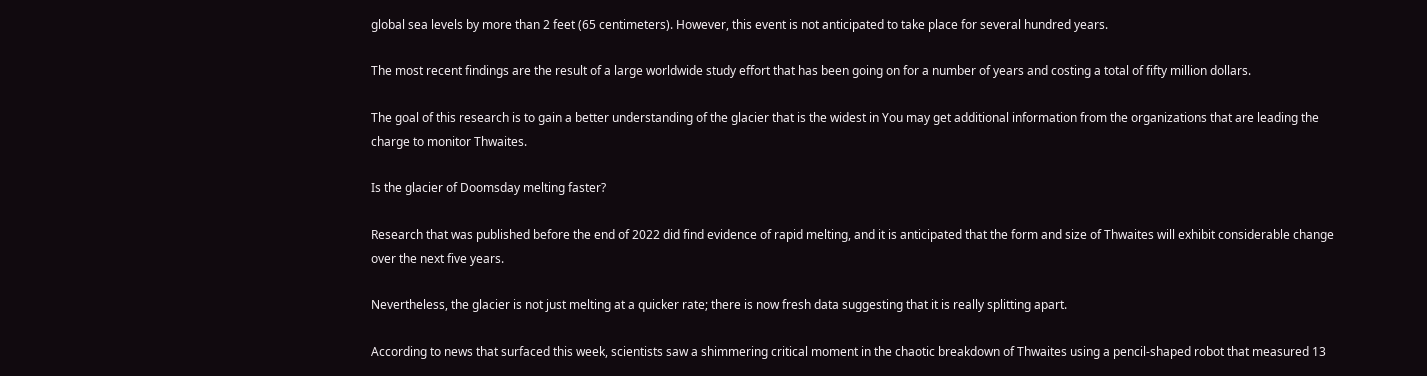global sea levels by more than 2 feet (65 centimeters). However, this event is not anticipated to take place for several hundred years.

The most recent findings are the result of a large worldwide study effort that has been going on for a number of years and costing a total of fifty million dollars.

The goal of this research is to gain a better understanding of the glacier that is the widest in You may get additional information from the organizations that are leading the charge to monitor Thwaites.

Is the glacier of Doomsday melting faster?

Research that was published before the end of 2022 did find evidence of rapid melting, and it is anticipated that the form and size of Thwaites will exhibit considerable change over the next five years.

Nevertheless, the glacier is not just melting at a quicker rate; there is now fresh data suggesting that it is really splitting apart.

According to news that surfaced this week, scientists saw a shimmering critical moment in the chaotic breakdown of Thwaites using a pencil-shaped robot that measured 13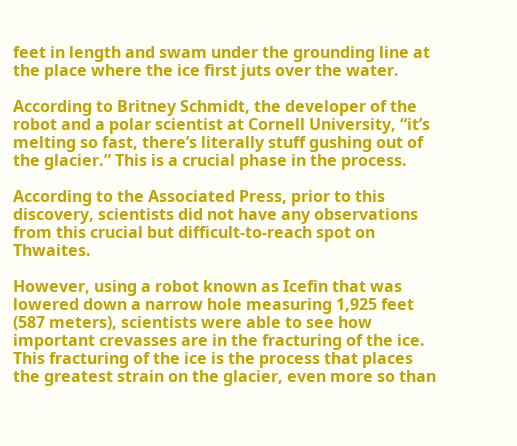feet in length and swam under the grounding line at the place where the ice first juts over the water.

According to Britney Schmidt, the developer of the robot and a polar scientist at Cornell University, “it’s melting so fast, there’s literally stuff gushing out of the glacier.” This is a crucial phase in the process.

According to the Associated Press, prior to this discovery, scientists did not have any observations from this crucial but difficult-to-reach spot on Thwaites.

However, using a robot known as Icefin that was lowered down a narrow hole measuring 1,925 feet (587 meters), scientists were able to see how important crevasses are in the fracturing of the ice. This fracturing of the ice is the process that places the greatest strain on the glacier, even more so than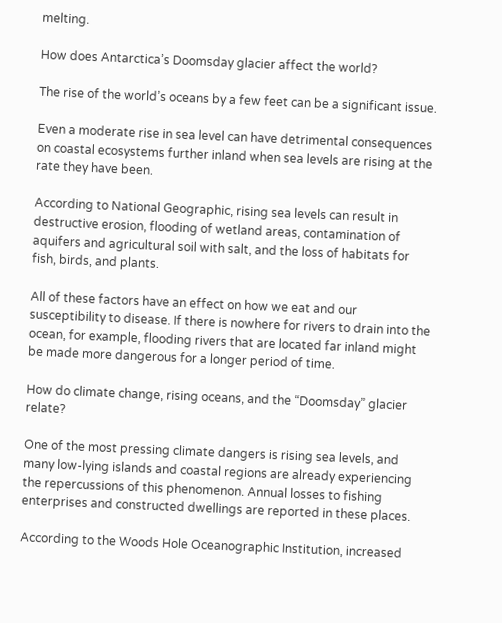melting.

How does Antarctica’s Doomsday glacier affect the world?

The rise of the world’s oceans by a few feet can be a significant issue.

Even a moderate rise in sea level can have detrimental consequences on coastal ecosystems further inland when sea levels are rising at the rate they have been.

According to National Geographic, rising sea levels can result in destructive erosion, flooding of wetland areas, contamination of aquifers and agricultural soil with salt, and the loss of habitats for fish, birds, and plants.

All of these factors have an effect on how we eat and our susceptibility to disease. If there is nowhere for rivers to drain into the ocean, for example, flooding rivers that are located far inland might be made more dangerous for a longer period of time.

How do climate change, rising oceans, and the “Doomsday” glacier relate?

One of the most pressing climate dangers is rising sea levels, and many low-lying islands and coastal regions are already experiencing the repercussions of this phenomenon. Annual losses to fishing enterprises and constructed dwellings are reported in these places.

According to the Woods Hole Oceanographic Institution, increased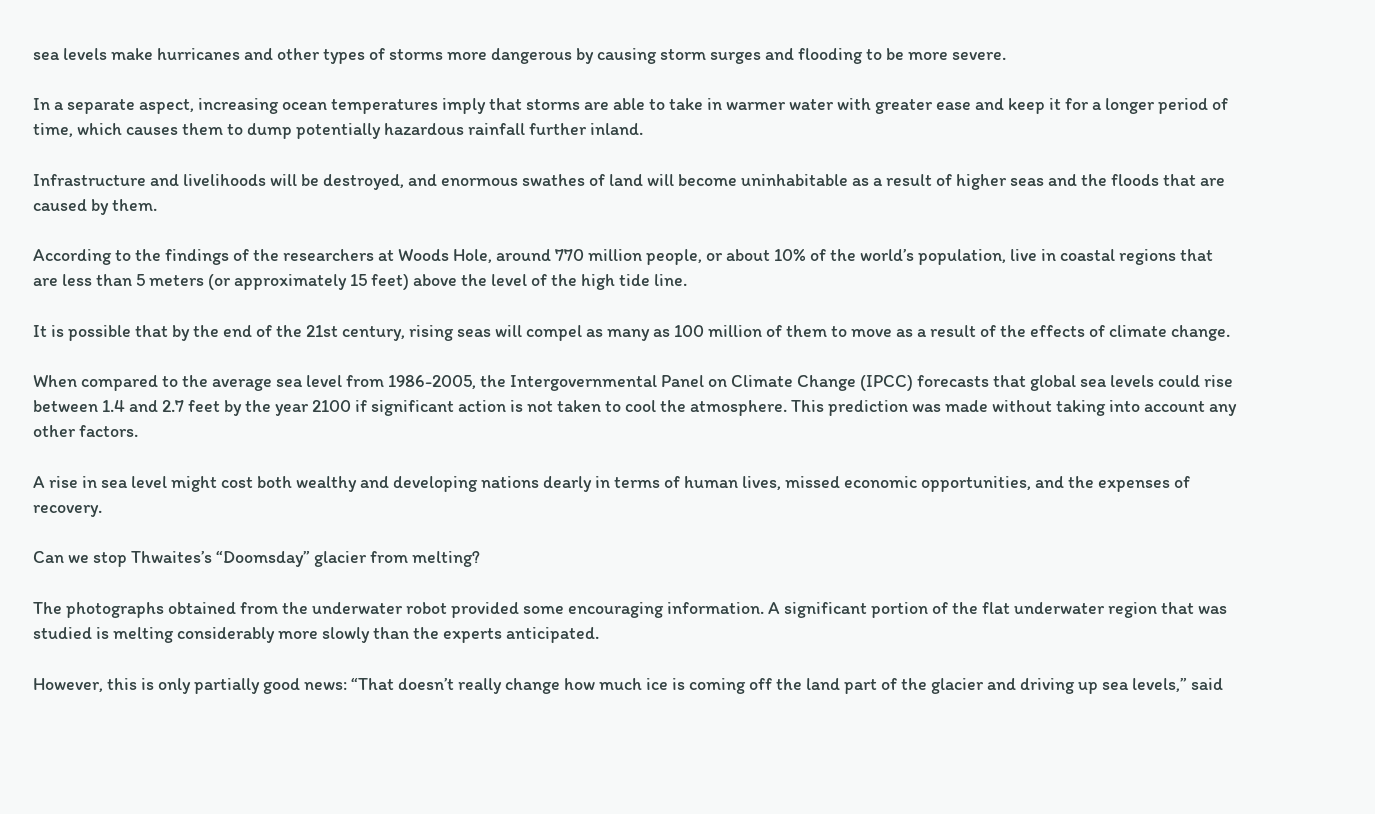sea levels make hurricanes and other types of storms more dangerous by causing storm surges and flooding to be more severe.

In a separate aspect, increasing ocean temperatures imply that storms are able to take in warmer water with greater ease and keep it for a longer period of time, which causes them to dump potentially hazardous rainfall further inland.

Infrastructure and livelihoods will be destroyed, and enormous swathes of land will become uninhabitable as a result of higher seas and the floods that are caused by them.

According to the findings of the researchers at Woods Hole, around 770 million people, or about 10% of the world’s population, live in coastal regions that are less than 5 meters (or approximately 15 feet) above the level of the high tide line.

It is possible that by the end of the 21st century, rising seas will compel as many as 100 million of them to move as a result of the effects of climate change.

When compared to the average sea level from 1986-2005, the Intergovernmental Panel on Climate Change (IPCC) forecasts that global sea levels could rise between 1.4 and 2.7 feet by the year 2100 if significant action is not taken to cool the atmosphere. This prediction was made without taking into account any other factors.

A rise in sea level might cost both wealthy and developing nations dearly in terms of human lives, missed economic opportunities, and the expenses of recovery.

Can we stop Thwaites’s “Doomsday” glacier from melting?

The photographs obtained from the underwater robot provided some encouraging information. A significant portion of the flat underwater region that was studied is melting considerably more slowly than the experts anticipated.

However, this is only partially good news: “That doesn’t really change how much ice is coming off the land part of the glacier and driving up sea levels,” said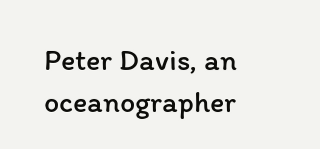Peter Davis, an oceanographer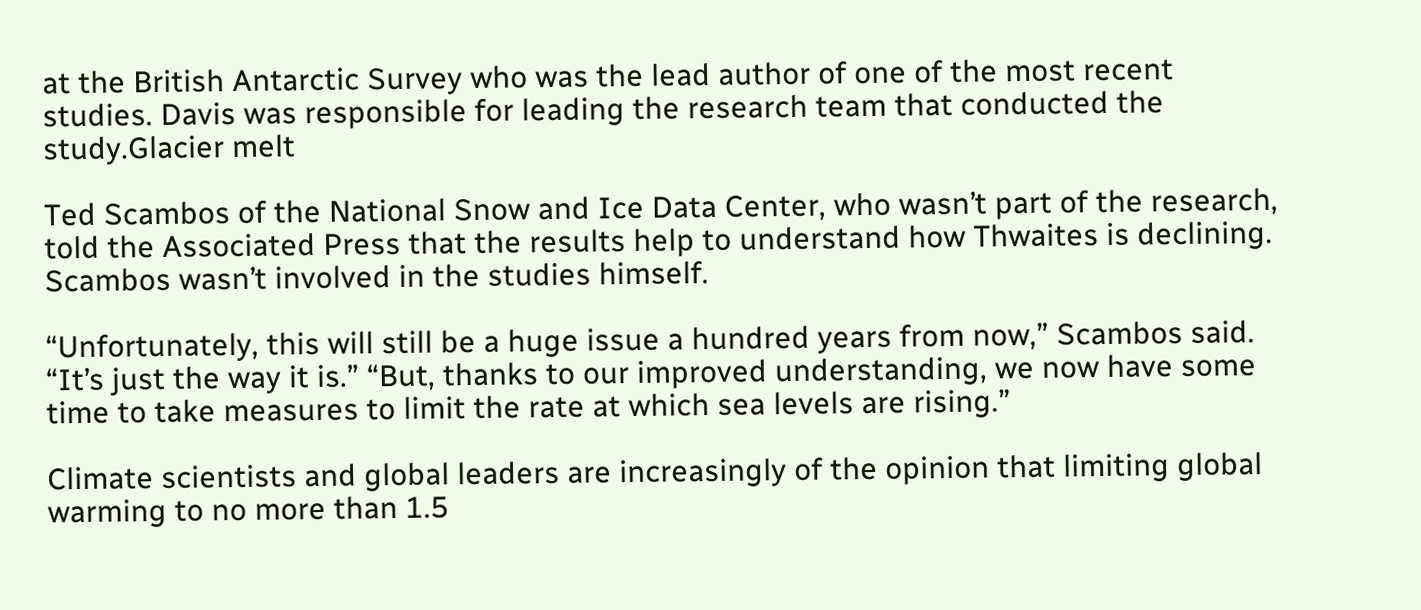at the British Antarctic Survey who was the lead author of one of the most recent studies. Davis was responsible for leading the research team that conducted the study.Glacier melt

Ted Scambos of the National Snow and Ice Data Center, who wasn’t part of the research, told the Associated Press that the results help to understand how Thwaites is declining. Scambos wasn’t involved in the studies himself.

“Unfortunately, this will still be a huge issue a hundred years from now,” Scambos said. “It’s just the way it is.” “But, thanks to our improved understanding, we now have some time to take measures to limit the rate at which sea levels are rising.”

Climate scientists and global leaders are increasingly of the opinion that limiting global warming to no more than 1.5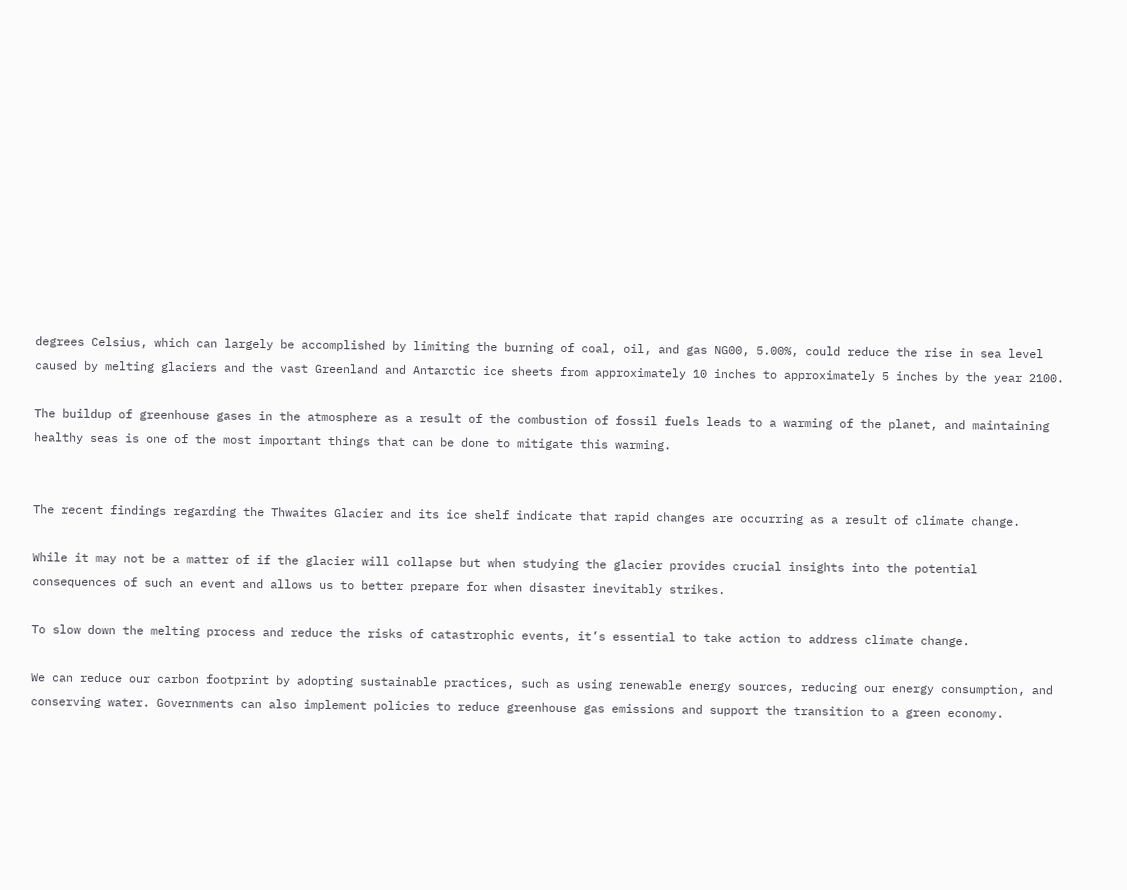degrees Celsius, which can largely be accomplished by limiting the burning of coal, oil, and gas NG00, 5.00%, could reduce the rise in sea level caused by melting glaciers and the vast Greenland and Antarctic ice sheets from approximately 10 inches to approximately 5 inches by the year 2100.

The buildup of greenhouse gases in the atmosphere as a result of the combustion of fossil fuels leads to a warming of the planet, and maintaining healthy seas is one of the most important things that can be done to mitigate this warming.


The recent findings regarding the Thwaites Glacier and its ice shelf indicate that rapid changes are occurring as a result of climate change.

While it may not be a matter of if the glacier will collapse but when studying the glacier provides crucial insights into the potential consequences of such an event and allows us to better prepare for when disaster inevitably strikes.

To slow down the melting process and reduce the risks of catastrophic events, it’s essential to take action to address climate change.

We can reduce our carbon footprint by adopting sustainable practices, such as using renewable energy sources, reducing our energy consumption, and conserving water. Governments can also implement policies to reduce greenhouse gas emissions and support the transition to a green economy.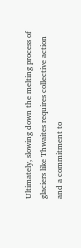Ultimately, slowing down the melting process of glaciers like Thwaites requires collective action and a commitment to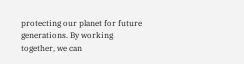protecting our planet for future generations. By working together, we can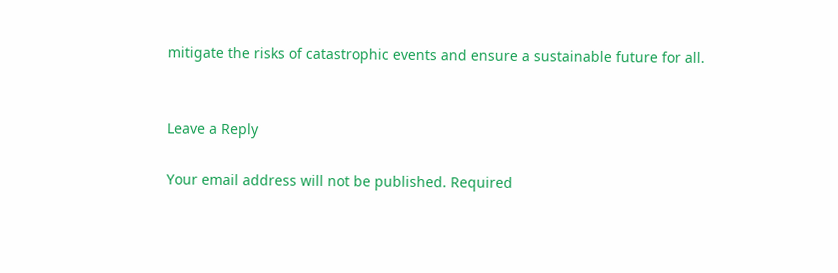mitigate the risks of catastrophic events and ensure a sustainable future for all.


Leave a Reply

Your email address will not be published. Required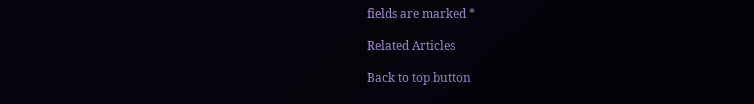fields are marked *

Related Articles

Back to top button